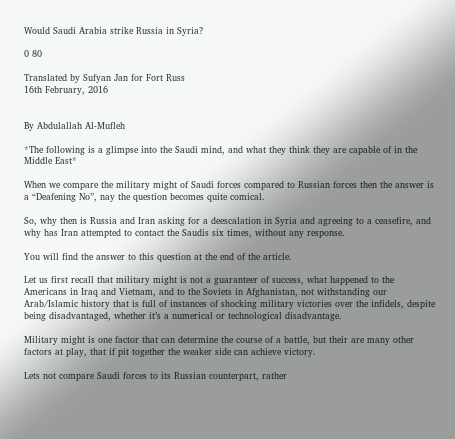Would Saudi Arabia strike Russia in Syria?

0 80

Translated by Sufyan Jan for Fort Russ
16th February, 2016


By Abdulallah Al-Mufleh

*The following is a glimpse into the Saudi mind, and what they think they are capable of in the Middle East*

When we compare the military might of Saudi forces compared to Russian forces then the answer is a “Deafening No”, nay the question becomes quite comical.

So, why then is Russia and Iran asking for a deescalation in Syria and agreeing to a ceasefire, and why has Iran attempted to contact the Saudis six times, without any response.

You will find the answer to this question at the end of the article.

Let us first recall that military might is not a guaranteer of success, what happened to the Americans in Iraq and Vietnam, and to the Soviets in Afghanistan, not withstanding our Arab/Islamic history that is full of instances of shocking military victories over the infidels, despite being disadvantaged, whether it’s a numerical or technological disadvantage.

Military might is one factor that can determine the course of a battle, but their are many other factors at play, that if pit together the weaker side can achieve victory.

Lets not compare Saudi forces to its Russian counterpart, rather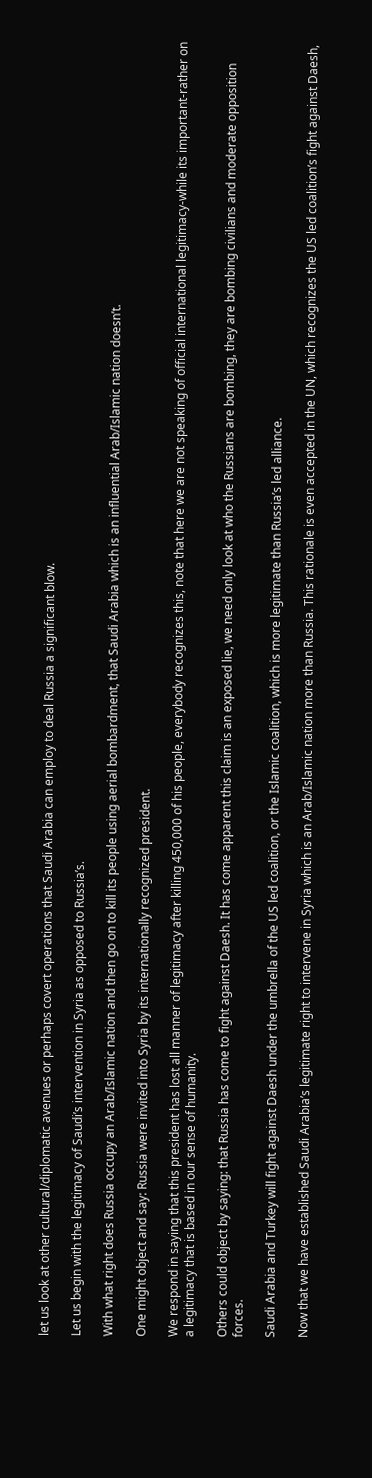let us look at other cultural/diplomatic avenues or perhaps covert operations that Saudi Arabia can employ to deal Russia a significant blow.

Let us begin with the legitimacy of Saudi’s intervention in Syria as opposed to Russia’s.

With what right does Russia occupy an Arab/Islamic nation and then go on to kill its people using aerial bombardment, that Saudi Arabia which is an influential Arab/Islamic nation doesn’t.

One might object and say: Russia were invited into Syria by its internationally recognized president.

We respond in saying that this president has lost all manner of legitimacy after killing 450,000 of his people, everybody recognizes this, note that here we are not speaking of official international legitimacy-while its important-rather on a legitimacy that is based in our sense of humanity.

Others could object by saying: that Russia has come to fight against Daesh. It has come apparent this claim is an exposed lie, we need only look at who the Russians are bombing, they are bombing civilians and moderate opposition forces.

Saudi Arabia and Turkey will fight against Daesh under the umbrella of the US led coalition, or the Islamic coalition, which is more legitimate than Russia’s led alliance.

Now that we have established Saudi Arabia’s legitimate right to intervene in Syria which is an Arab/Islamic nation more than Russia. This rationale is even accepted in the UN, which recognizes the US led coalition’s fight against Daesh,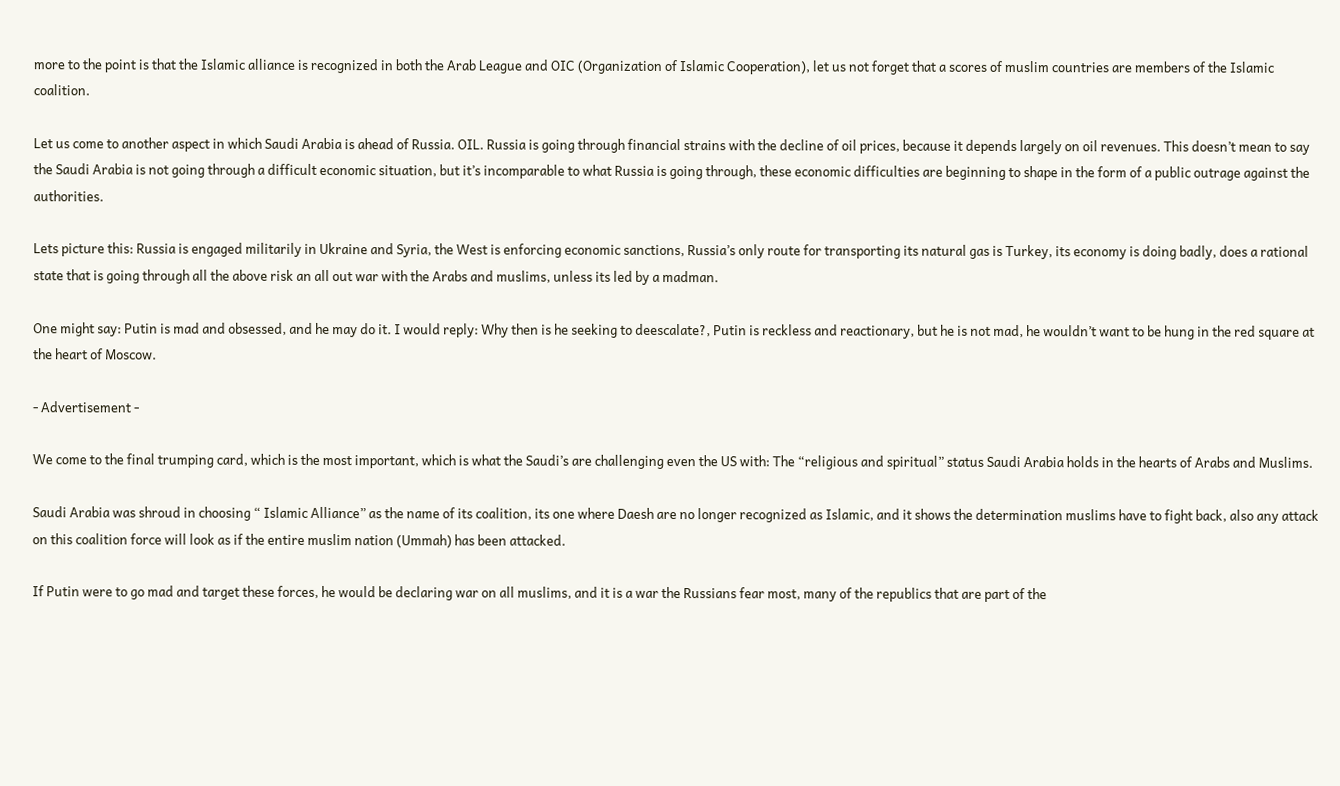more to the point is that the Islamic alliance is recognized in both the Arab League and OIC (Organization of Islamic Cooperation), let us not forget that a scores of muslim countries are members of the Islamic coalition.

Let us come to another aspect in which Saudi Arabia is ahead of Russia. OIL. Russia is going through financial strains with the decline of oil prices, because it depends largely on oil revenues. This doesn’t mean to say the Saudi Arabia is not going through a difficult economic situation, but it’s incomparable to what Russia is going through, these economic difficulties are beginning to shape in the form of a public outrage against the authorities.

Lets picture this: Russia is engaged militarily in Ukraine and Syria, the West is enforcing economic sanctions, Russia’s only route for transporting its natural gas is Turkey, its economy is doing badly, does a rational state that is going through all the above risk an all out war with the Arabs and muslims, unless its led by a madman.

One might say: Putin is mad and obsessed, and he may do it. I would reply: Why then is he seeking to deescalate?, Putin is reckless and reactionary, but he is not mad, he wouldn’t want to be hung in the red square at the heart of Moscow.

- Advertisement -

We come to the final trumping card, which is the most important, which is what the Saudi’s are challenging even the US with: The “religious and spiritual” status Saudi Arabia holds in the hearts of Arabs and Muslims.

Saudi Arabia was shroud in choosing “ Islamic Alliance” as the name of its coalition, its one where Daesh are no longer recognized as Islamic, and it shows the determination muslims have to fight back, also any attack on this coalition force will look as if the entire muslim nation (Ummah) has been attacked.

If Putin were to go mad and target these forces, he would be declaring war on all muslims, and it is a war the Russians fear most, many of the republics that are part of the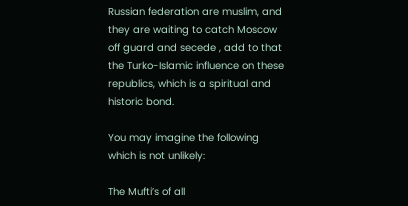Russian federation are muslim, and they are waiting to catch Moscow off guard and secede , add to that the Turko-Islamic influence on these republics, which is a spiritual and historic bond.

You may imagine the following which is not unlikely:

The Mufti’s of all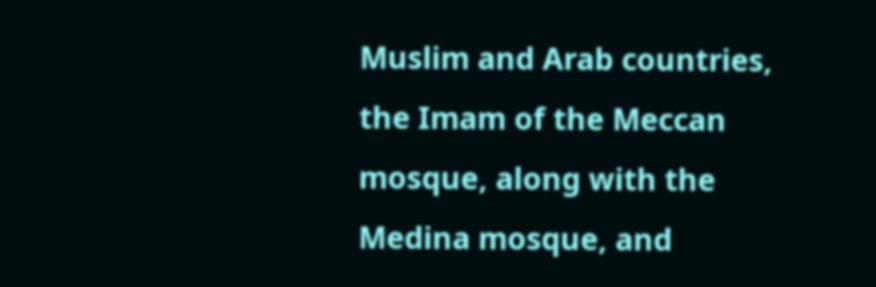Muslim and Arab countries, the Imam of the Meccan mosque, along with the Medina mosque, and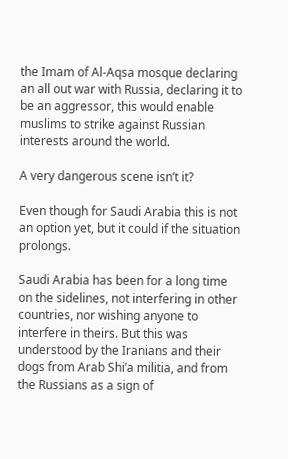the Imam of Al-Aqsa mosque declaring an all out war with Russia, declaring it to be an aggressor, this would enable muslims to strike against Russian interests around the world.

A very dangerous scene isn’t it?

Even though for Saudi Arabia this is not an option yet, but it could if the situation prolongs.

Saudi Arabia has been for a long time on the sidelines, not interfering in other countries, nor wishing anyone to interfere in theirs. But this was understood by the Iranians and their dogs from Arab Shi’a militia, and from the Russians as a sign of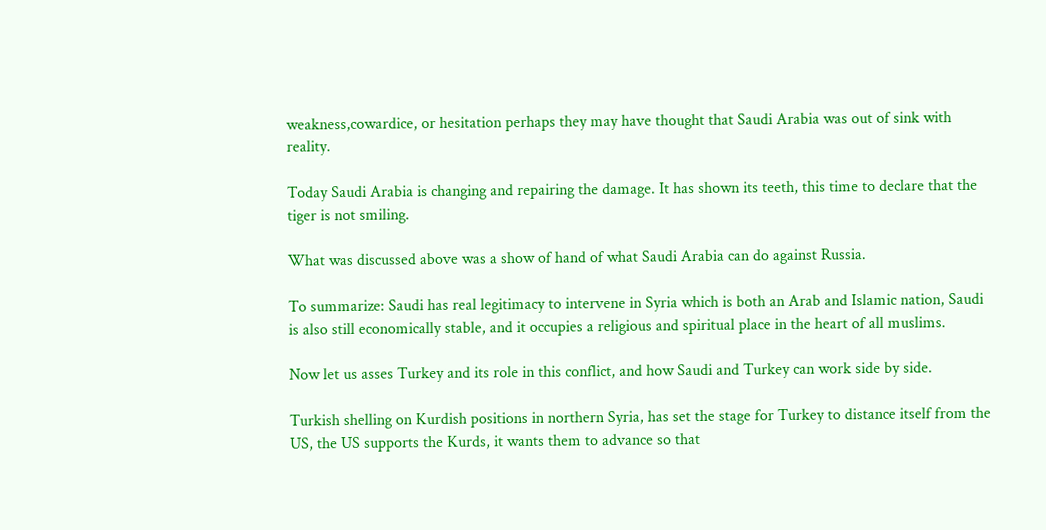weakness,cowardice, or hesitation perhaps they may have thought that Saudi Arabia was out of sink with reality.

Today Saudi Arabia is changing and repairing the damage. It has shown its teeth, this time to declare that the tiger is not smiling.

What was discussed above was a show of hand of what Saudi Arabia can do against Russia.

To summarize: Saudi has real legitimacy to intervene in Syria which is both an Arab and Islamic nation, Saudi is also still economically stable, and it occupies a religious and spiritual place in the heart of all muslims.

Now let us asses Turkey and its role in this conflict, and how Saudi and Turkey can work side by side.

Turkish shelling on Kurdish positions in northern Syria, has set the stage for Turkey to distance itself from the US, the US supports the Kurds, it wants them to advance so that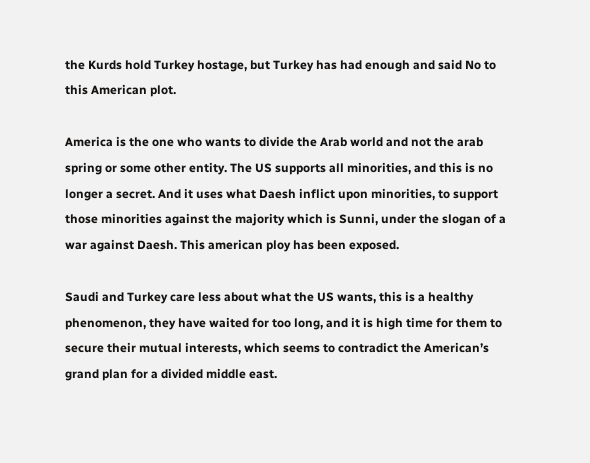the Kurds hold Turkey hostage, but Turkey has had enough and said No to this American plot.

America is the one who wants to divide the Arab world and not the arab spring or some other entity. The US supports all minorities, and this is no longer a secret. And it uses what Daesh inflict upon minorities, to support those minorities against the majority which is Sunni, under the slogan of a war against Daesh. This american ploy has been exposed.

Saudi and Turkey care less about what the US wants, this is a healthy phenomenon, they have waited for too long, and it is high time for them to secure their mutual interests, which seems to contradict the American’s grand plan for a divided middle east.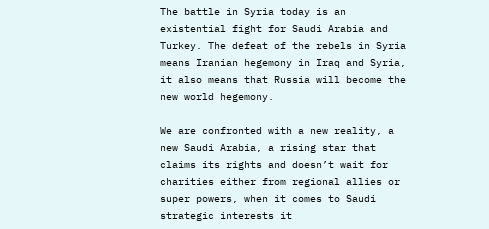The battle in Syria today is an existential fight for Saudi Arabia and Turkey. The defeat of the rebels in Syria means Iranian hegemony in Iraq and Syria, it also means that Russia will become the new world hegemony.

We are confronted with a new reality, a new Saudi Arabia, a rising star that claims its rights and doesn’t wait for charities either from regional allies or super powers, when it comes to Saudi strategic interests it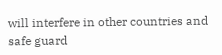will interfere in other countries and safe guard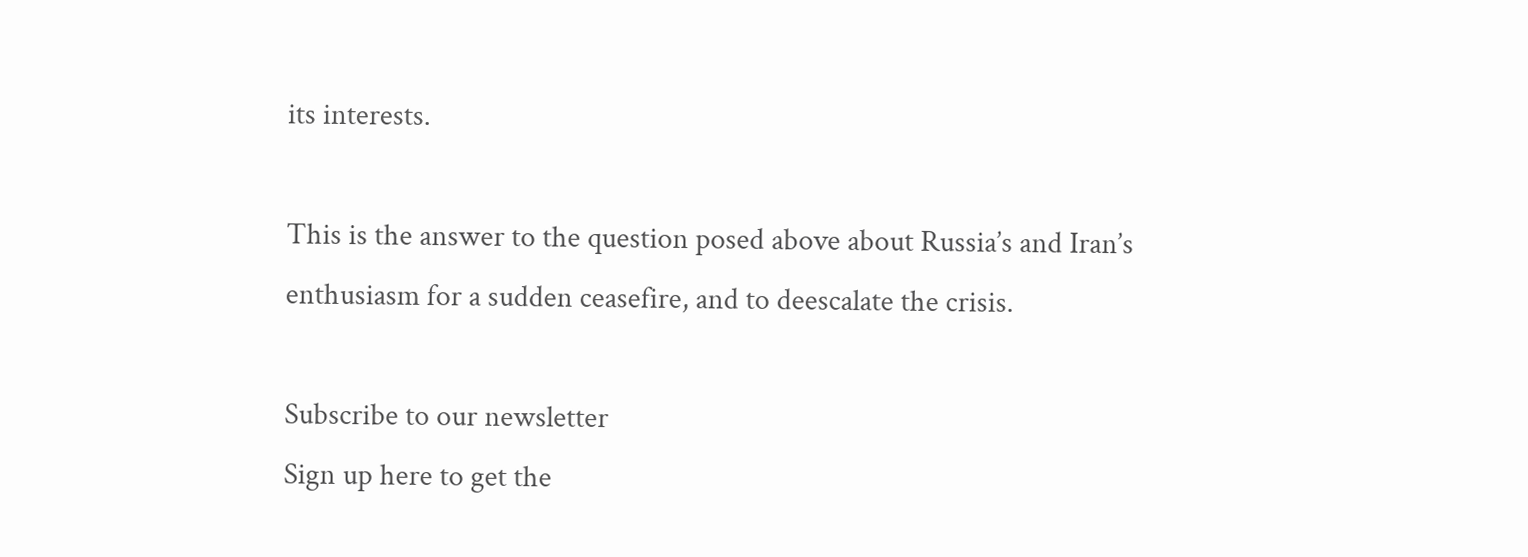its interests.

This is the answer to the question posed above about Russia’s and Iran’s enthusiasm for a sudden ceasefire, and to deescalate the crisis.

Subscribe to our newsletter
Sign up here to get the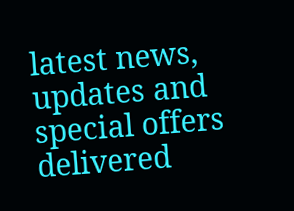latest news, updates and special offers delivered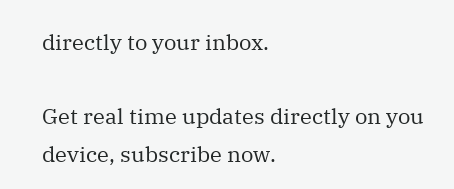directly to your inbox.

Get real time updates directly on you device, subscribe now.